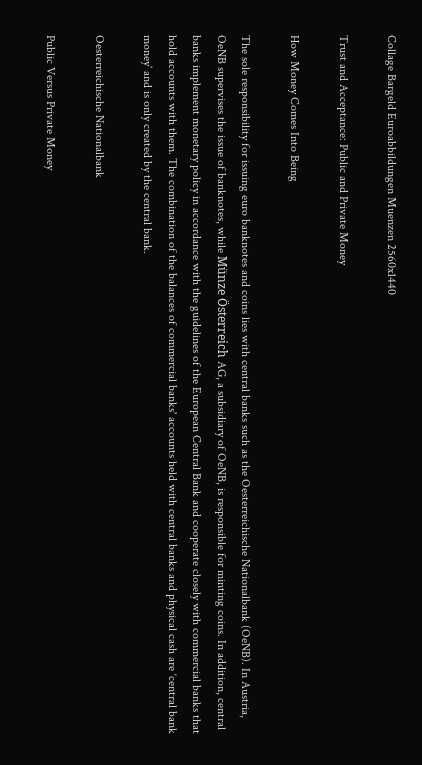Collage Bargeld Euroabbildungen Muenzen 2560x1440

Trust and Acceptance: Public and Private Money

How Money Comes Into Being

The sole responsibility for issuing euro banknotes and coins lies with central banks such as the Oesterreichische Nationalbank (OeNB). In Austria, OeNB supervises the issue of banknotes, while Münze Österreich AG, a subsidiary of OeNB, is responsible for minting coins. In addition, central banks implement monetary policy in accordance with the guidelines of the European Central Bank and cooperate closely with commercial banks that hold accounts with them. The combination of the balances of commercial banks' accounts held with central banks and physical cash are ‘central bank money’ and is only created by the central bank.

Oesterreichische Nationalbank

Public Versus Private Money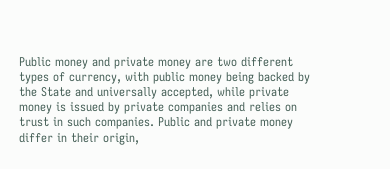Public money and private money are two different types of currency, with public money being backed by the State and universally accepted, while private money is issued by private companies and relies on trust in such companies. Public and private money differ in their origin,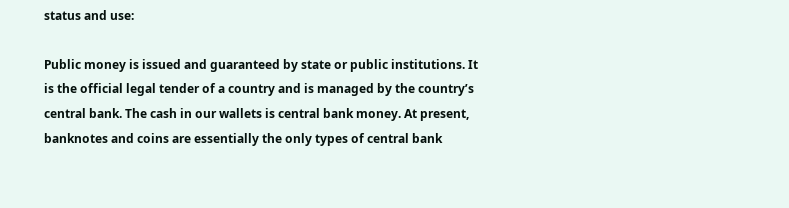status and use:

Public money is issued and guaranteed by state or public institutions. It is the official legal tender of a country and is managed by the country’s central bank. The cash in our wallets is central bank money. At present, banknotes and coins are essentially the only types of central bank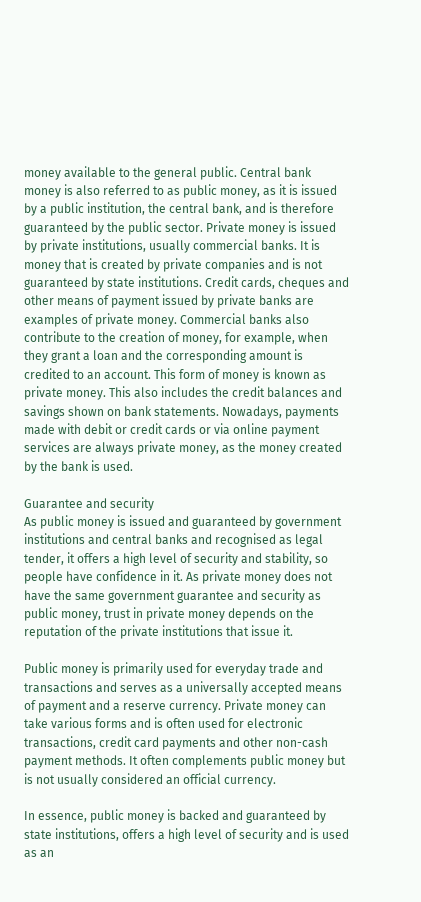money available to the general public. Central bank money is also referred to as public money, as it is issued by a public institution, the central bank, and is therefore guaranteed by the public sector. Private money is issued by private institutions, usually commercial banks. It is money that is created by private companies and is not guaranteed by state institutions. Credit cards, cheques and other means of payment issued by private banks are examples of private money. Commercial banks also contribute to the creation of money, for example, when they grant a loan and the corresponding amount is credited to an account. This form of money is known as private money. This also includes the credit balances and savings shown on bank statements. Nowadays, payments made with debit or credit cards or via online payment services are always private money, as the money created by the bank is used.

Guarantee and security
As public money is issued and guaranteed by government institutions and central banks and recognised as legal tender, it offers a high level of security and stability, so people have confidence in it. As private money does not have the same government guarantee and security as public money, trust in private money depends on the reputation of the private institutions that issue it.

Public money is primarily used for everyday trade and transactions and serves as a universally accepted means of payment and a reserve currency. Private money can take various forms and is often used for electronic transactions, credit card payments and other non-cash payment methods. It often complements public money but is not usually considered an official currency.

In essence, public money is backed and guaranteed by state institutions, offers a high level of security and is used as an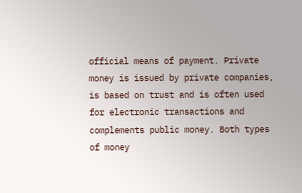official means of payment. Private money is issued by private companies, is based on trust and is often used for electronic transactions and complements public money. Both types of money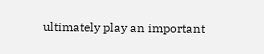ultimately play an important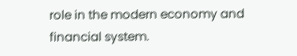role in the modern economy and financial system.